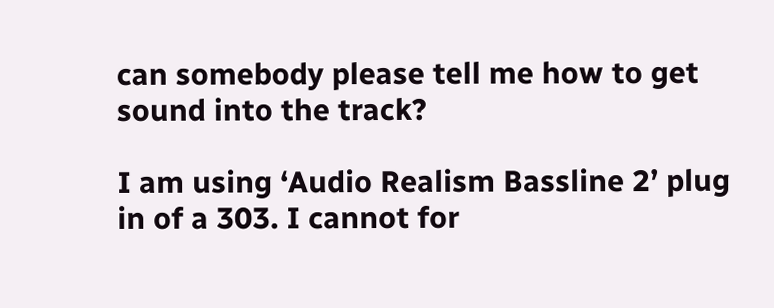can somebody please tell me how to get sound into the track?

I am using ‘Audio Realism Bassline 2’ plug in of a 303. I cannot for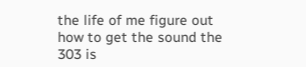the life of me figure out how to get the sound the 303 is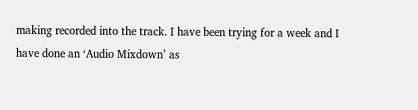making recorded into the track. I have been trying for a week and I have done an ‘Audio Mixdown’ as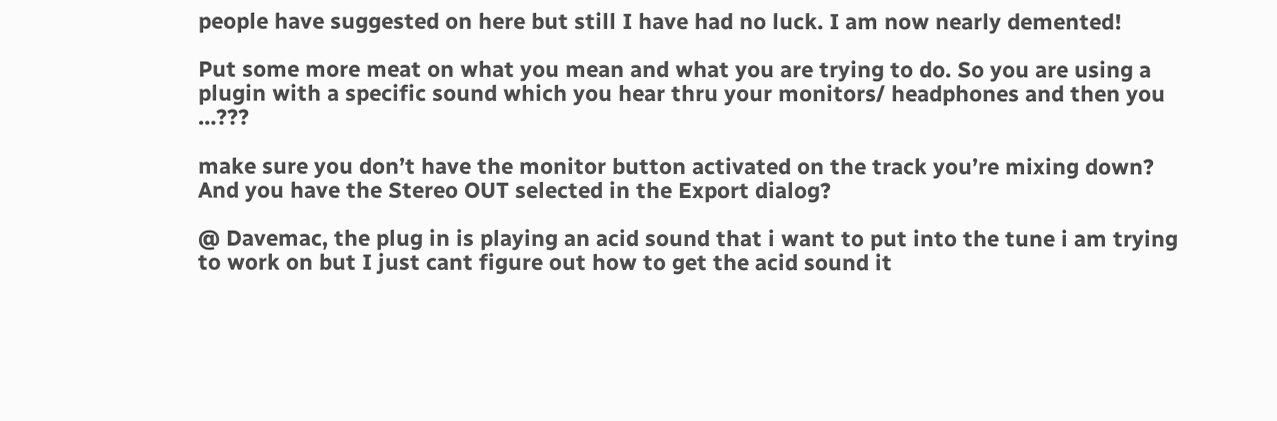people have suggested on here but still I have had no luck. I am now nearly demented!

Put some more meat on what you mean and what you are trying to do. So you are using a plugin with a specific sound which you hear thru your monitors/ headphones and then you …???

make sure you don’t have the monitor button activated on the track you’re mixing down?
And you have the Stereo OUT selected in the Export dialog?

@ Davemac, the plug in is playing an acid sound that i want to put into the tune i am trying to work on but I just cant figure out how to get the acid sound it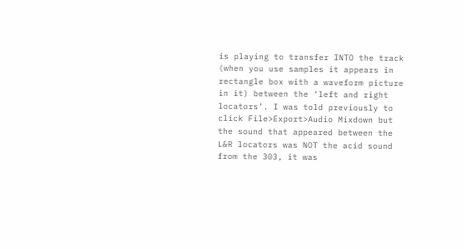is playing to transfer INTO the track (when you use samples it appears in rectangle box with a waveform picture in it) between the ‘left and right locators’. I was told previously to click File>Export>Audio Mixdown but the sound that appeared between the L&R locators was NOT the acid sound from the 303, it was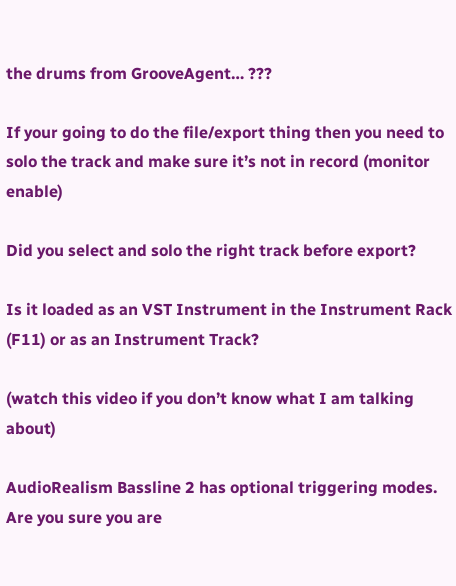the drums from GrooveAgent… ???

If your going to do the file/export thing then you need to solo the track and make sure it’s not in record (monitor enable)

Did you select and solo the right track before export?

Is it loaded as an VST Instrument in the Instrument Rack (F11) or as an Instrument Track?

(watch this video if you don’t know what I am talking about)

AudioRealism Bassline 2 has optional triggering modes. Are you sure you are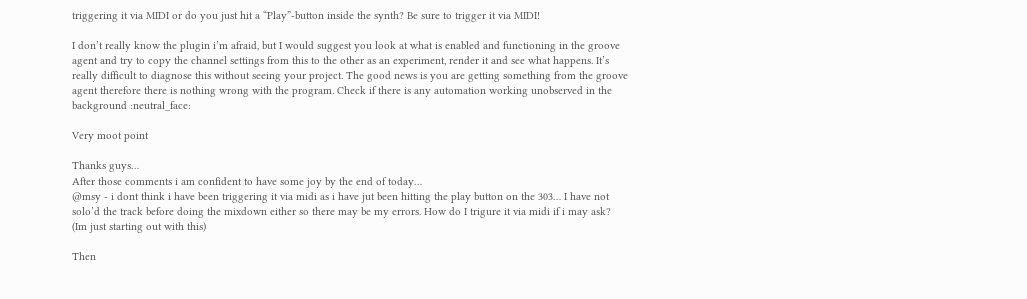triggering it via MIDI or do you just hit a “Play”-button inside the synth? Be sure to trigger it via MIDI!

I don’t really know the plugin i’m afraid, but I would suggest you look at what is enabled and functioning in the groove agent and try to copy the channel settings from this to the other as an experiment, render it and see what happens. It’s really difficult to diagnose this without seeing your project. The good news is you are getting something from the groove agent therefore there is nothing wrong with the program. Check if there is any automation working unobserved in the background :neutral_face:

Very moot point

Thanks guys…
After those comments i am confident to have some joy by the end of today…
@msy - i dont think i have been triggering it via midi as i have jut been hitting the play button on the 303… I have not solo’d the track before doing the mixdown either so there may be my errors. How do I trigure it via midi if i may ask? (Im just starting out with this)

Then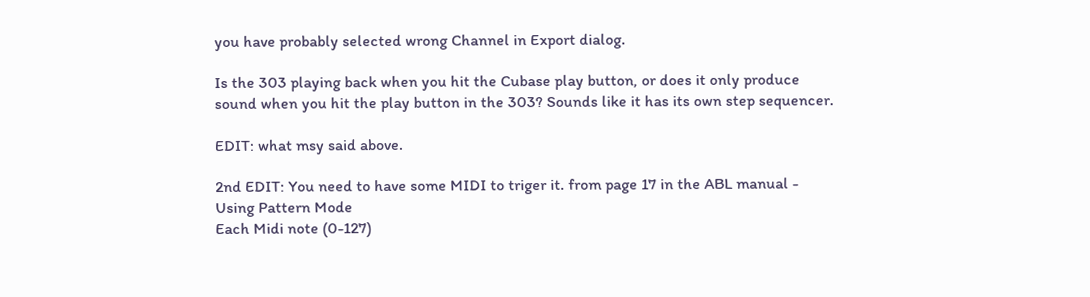you have probably selected wrong Channel in Export dialog.

Is the 303 playing back when you hit the Cubase play button, or does it only produce sound when you hit the play button in the 303? Sounds like it has its own step sequencer.

EDIT: what msy said above.

2nd EDIT: You need to have some MIDI to triger it. from page 17 in the ABL manual -
Using Pattern Mode
Each Midi note (0-127)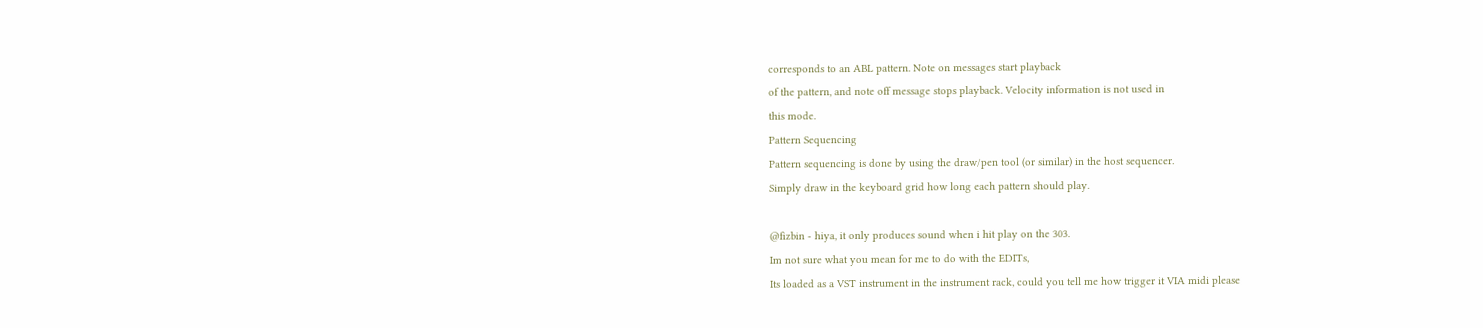corresponds to an ABL pattern. Note on messages start playback
of the pattern, and note off message stops playback. Velocity information is not used in
this mode.
Pattern Sequencing
Pattern sequencing is done by using the draw/pen tool (or similar) in the host sequencer.
Simply draw in the keyboard grid how long each pattern should play.

@fizbin - hiya, it only produces sound when i hit play on the 303.
Im not sure what you mean for me to do with the EDITs,
Its loaded as a VST instrument in the instrument rack, could you tell me how trigger it VIA midi please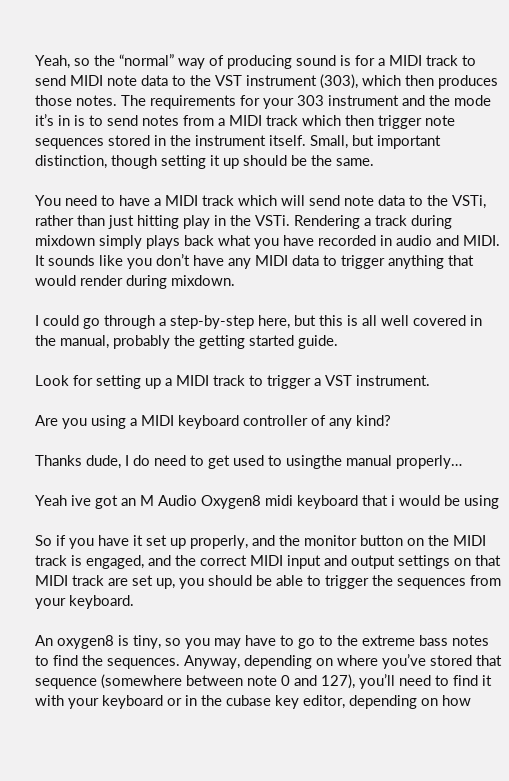Yeah, so the “normal” way of producing sound is for a MIDI track to send MIDI note data to the VST instrument (303), which then produces those notes. The requirements for your 303 instrument and the mode it’s in is to send notes from a MIDI track which then trigger note sequences stored in the instrument itself. Small, but important distinction, though setting it up should be the same.

You need to have a MIDI track which will send note data to the VSTi, rather than just hitting play in the VSTi. Rendering a track during mixdown simply plays back what you have recorded in audio and MIDI. It sounds like you don’t have any MIDI data to trigger anything that would render during mixdown.

I could go through a step-by-step here, but this is all well covered in the manual, probably the getting started guide.

Look for setting up a MIDI track to trigger a VST instrument.

Are you using a MIDI keyboard controller of any kind?

Thanks dude, I do need to get used to usingthe manual properly…

Yeah ive got an M Audio Oxygen8 midi keyboard that i would be using

So if you have it set up properly, and the monitor button on the MIDI track is engaged, and the correct MIDI input and output settings on that MIDI track are set up, you should be able to trigger the sequences from your keyboard.

An oxygen8 is tiny, so you may have to go to the extreme bass notes to find the sequences. Anyway, depending on where you’ve stored that sequence (somewhere between note 0 and 127), you’ll need to find it with your keyboard or in the cubase key editor, depending on how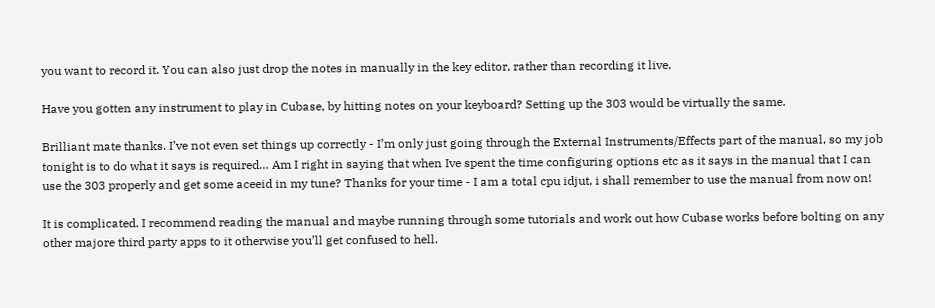you want to record it. You can also just drop the notes in manually in the key editor, rather than recording it live.

Have you gotten any instrument to play in Cubase, by hitting notes on your keyboard? Setting up the 303 would be virtually the same.

Brilliant mate thanks. I’ve not even set things up correctly - I’m only just going through the External Instruments/Effects part of the manual, so my job tonight is to do what it says is required… Am I right in saying that when Ive spent the time configuring options etc as it says in the manual that I can use the 303 properly and get some aceeid in my tune? Thanks for your time - I am a total cpu idjut, i shall remember to use the manual from now on!

It is complicated. I recommend reading the manual and maybe running through some tutorials and work out how Cubase works before bolting on any other majore third party apps to it otherwise you’ll get confused to hell.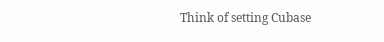Think of setting Cubase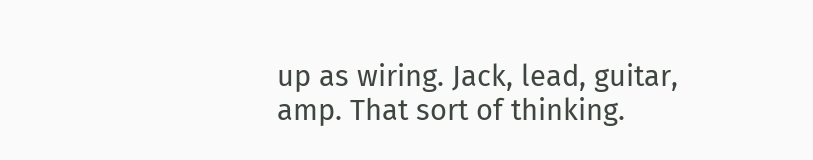up as wiring. Jack, lead, guitar, amp. That sort of thinking.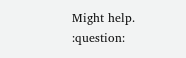Might help. :question: